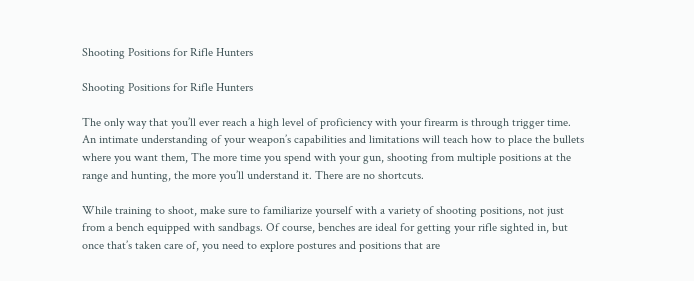Shooting Positions for Rifle Hunters

Shooting Positions for Rifle Hunters

The only way that you’ll ever reach a high level of proficiency with your firearm is through trigger time. An intimate understanding of your weapon’s capabilities and limitations will teach how to place the bullets where you want them, The more time you spend with your gun, shooting from multiple positions at the range and hunting, the more you’ll understand it. There are no shortcuts.

While training to shoot, make sure to familiarize yourself with a variety of shooting positions, not just from a bench equipped with sandbags. Of course, benches are ideal for getting your rifle sighted in, but once that’s taken care of, you need to explore postures and positions that are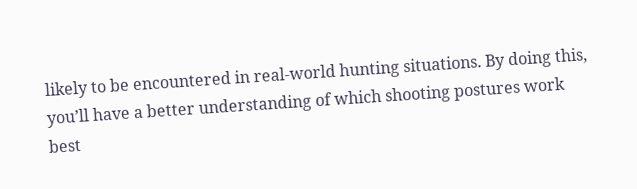likely to be encountered in real-world hunting situations. By doing this, you’ll have a better understanding of which shooting postures work best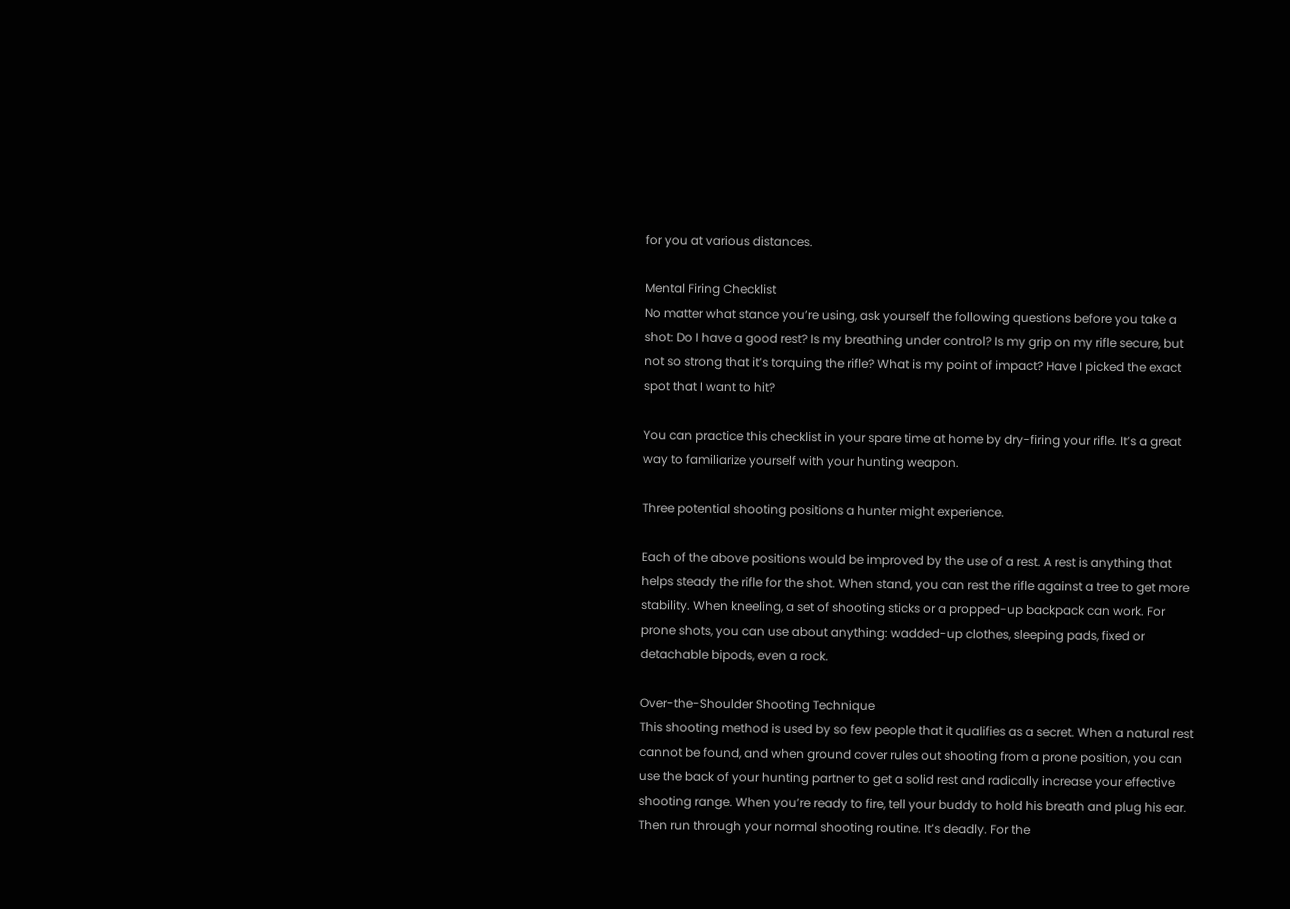for you at various distances.

Mental Firing Checklist
No matter what stance you’re using, ask yourself the following questions before you take a shot: Do I have a good rest? Is my breathing under control? Is my grip on my rifle secure, but not so strong that it’s torquing the rifle? What is my point of impact? Have I picked the exact spot that I want to hit?

You can practice this checklist in your spare time at home by dry-firing your rifle. It’s a great way to familiarize yourself with your hunting weapon.

Three potential shooting positions a hunter might experience.

Each of the above positions would be improved by the use of a rest. A rest is anything that helps steady the rifle for the shot. When stand, you can rest the rifle against a tree to get more stability. When kneeling, a set of shooting sticks or a propped-up backpack can work. For prone shots, you can use about anything: wadded-up clothes, sleeping pads, fixed or detachable bipods, even a rock.

Over-the-Shoulder Shooting Technique
This shooting method is used by so few people that it qualifies as a secret. When a natural rest cannot be found, and when ground cover rules out shooting from a prone position, you can use the back of your hunting partner to get a solid rest and radically increase your effective shooting range. When you’re ready to fire, tell your buddy to hold his breath and plug his ear. Then run through your normal shooting routine. It’s deadly. For the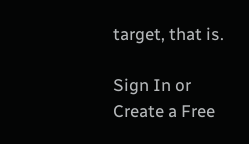target, that is.

Sign In or Create a Free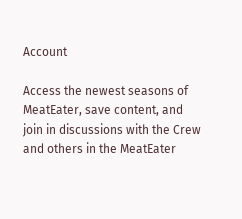Account

Access the newest seasons of MeatEater, save content, and join in discussions with the Crew and others in the MeatEater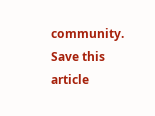community.
Save this article